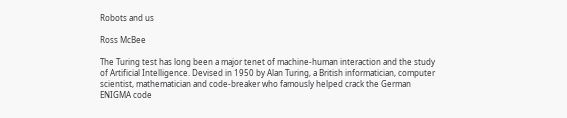Robots and us

Ross McBee

The Turing test has long been a major tenet of machine-human interaction and the study of Artificial Intelligence. Devised in 1950 by Alan Turing, a British informatician, computer scientist, mathematician and code-breaker who famously helped crack the German ENIGMA code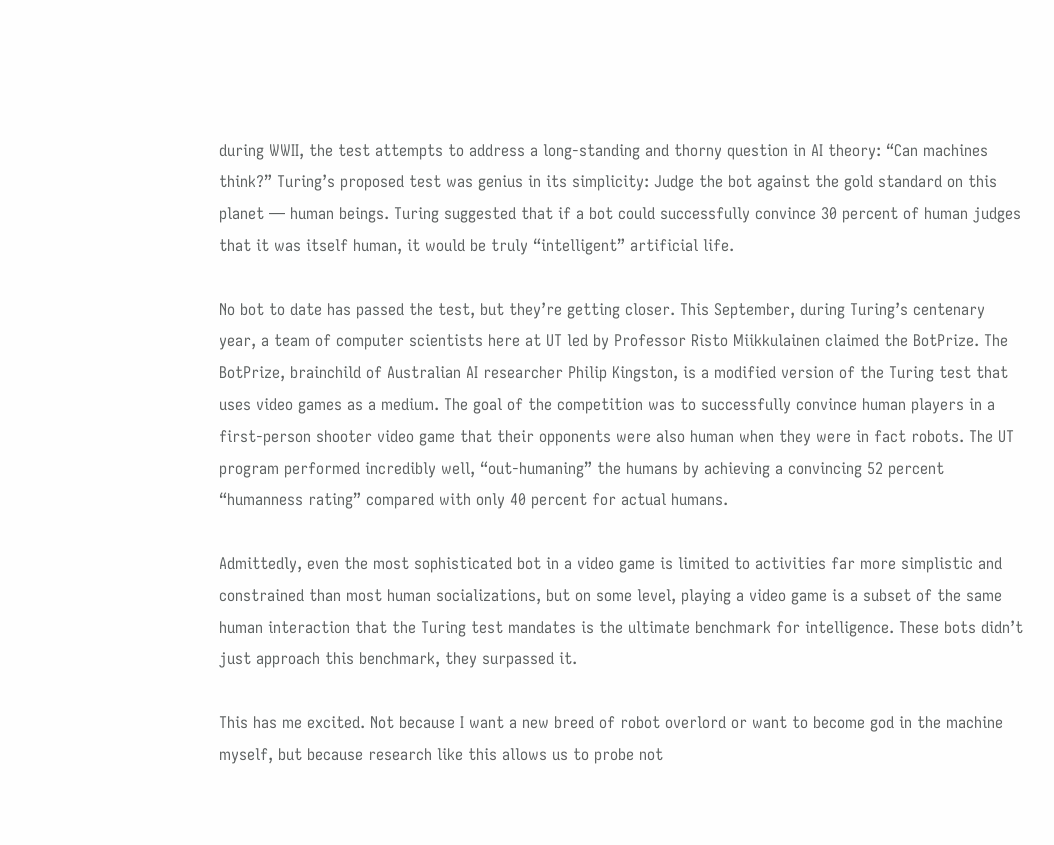during WWII, the test attempts to address a long-standing and thorny question in AI theory: “Can machines think?” Turing’s proposed test was genius in its simplicity: Judge the bot against the gold standard on this planet — human beings. Turing suggested that if a bot could successfully convince 30 percent of human judges that it was itself human, it would be truly “intelligent” artificial life.

No bot to date has passed the test, but they’re getting closer. This September, during Turing’s centenary year, a team of computer scientists here at UT led by Professor Risto Miikkulainen claimed the BotPrize. The BotPrize, brainchild of Australian AI researcher Philip Kingston, is a modified version of the Turing test that uses video games as a medium. The goal of the competition was to successfully convince human players in a first-person shooter video game that their opponents were also human when they were in fact robots. The UT program performed incredibly well, “out-humaning” the humans by achieving a convincing 52 percent “humanness rating” compared with only 40 percent for actual humans.

Admittedly, even the most sophisticated bot in a video game is limited to activities far more simplistic and constrained than most human socializations, but on some level, playing a video game is a subset of the same human interaction that the Turing test mandates is the ultimate benchmark for intelligence. These bots didn’t just approach this benchmark, they surpassed it.

This has me excited. Not because I want a new breed of robot overlord or want to become god in the machine myself, but because research like this allows us to probe not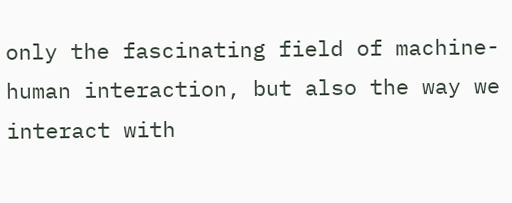only the fascinating field of machine-human interaction, but also the way we interact with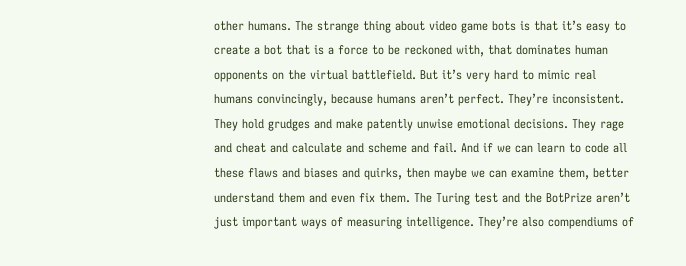other humans. The strange thing about video game bots is that it’s easy to create a bot that is a force to be reckoned with, that dominates human opponents on the virtual battlefield. But it’s very hard to mimic real humans convincingly, because humans aren’t perfect. They’re inconsistent. They hold grudges and make patently unwise emotional decisions. They rage and cheat and calculate and scheme and fail. And if we can learn to code all these flaws and biases and quirks, then maybe we can examine them, better understand them and even fix them. The Turing test and the BotPrize aren’t just important ways of measuring intelligence. They’re also compendiums of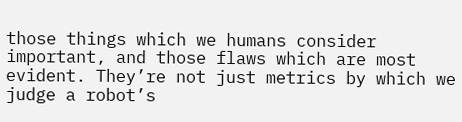those things which we humans consider important, and those flaws which are most evident. They’re not just metrics by which we judge a robot’s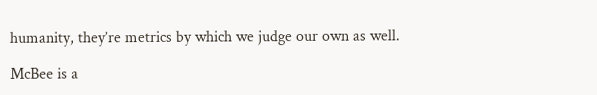humanity, they’re metrics by which we judge our own as well.

McBee is a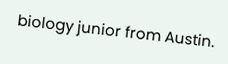biology junior from Austin.